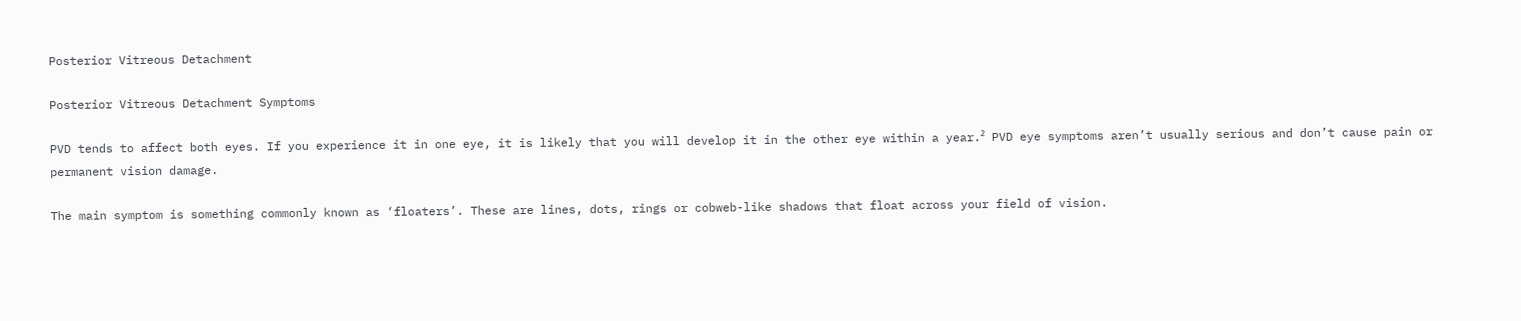Posterior Vitreous Detachment

Posterior Vitreous Detachment Symptoms

PVD tends to affect both eyes. If you experience it in one eye, it is likely that you will develop it in the other eye within a year.² PVD eye symptoms aren’t usually serious and don’t cause pain or permanent vision damage.

The main symptom is something commonly known as ‘floaters’. These are lines, dots, rings or cobweb-like shadows that float across your field of vision.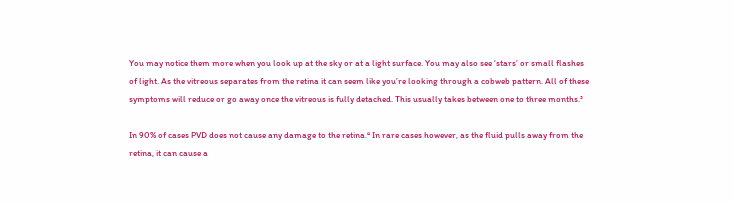You may notice them more when you look up at the sky or at a light surface. You may also see ‘stars’ or small flashes of light. As the vitreous separates from the retina it can seem like you’re looking through a cobweb pattern. All of these symptoms will reduce or go away once the vitreous is fully detached. This usually takes between one to three months.³

In 90% of cases PVD does not cause any damage to the retina.⁴ In rare cases however, as the fluid pulls away from the retina, it can cause a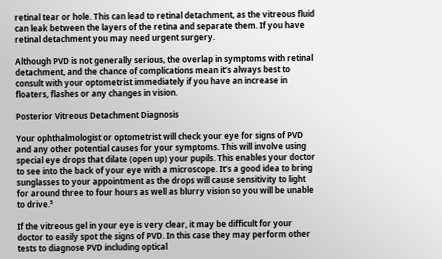retinal tear or hole. This can lead to retinal detachment, as the vitreous fluid can leak between the layers of the retina and separate them. If you have retinal detachment you may need urgent surgery.

Although PVD is not generally serious, the overlap in symptoms with retinal detachment, and the chance of complications mean it’s always best to consult with your optometrist immediately if you have an increase in floaters, flashes or any changes in vision.

Posterior Vitreous Detachment Diagnosis

Your ophthalmologist or optometrist will check your eye for signs of PVD and any other potential causes for your symptoms. This will involve using special eye drops that dilate (open up) your pupils. This enables your doctor to see into the back of your eye with a microscope. It’s a good idea to bring sunglasses to your appointment as the drops will cause sensitivity to light for around three to four hours as well as blurry vision so you will be unable to drive.⁵

If the vitreous gel in your eye is very clear, it may be difficult for your doctor to easily spot the signs of PVD. In this case they may perform other tests to diagnose PVD including optical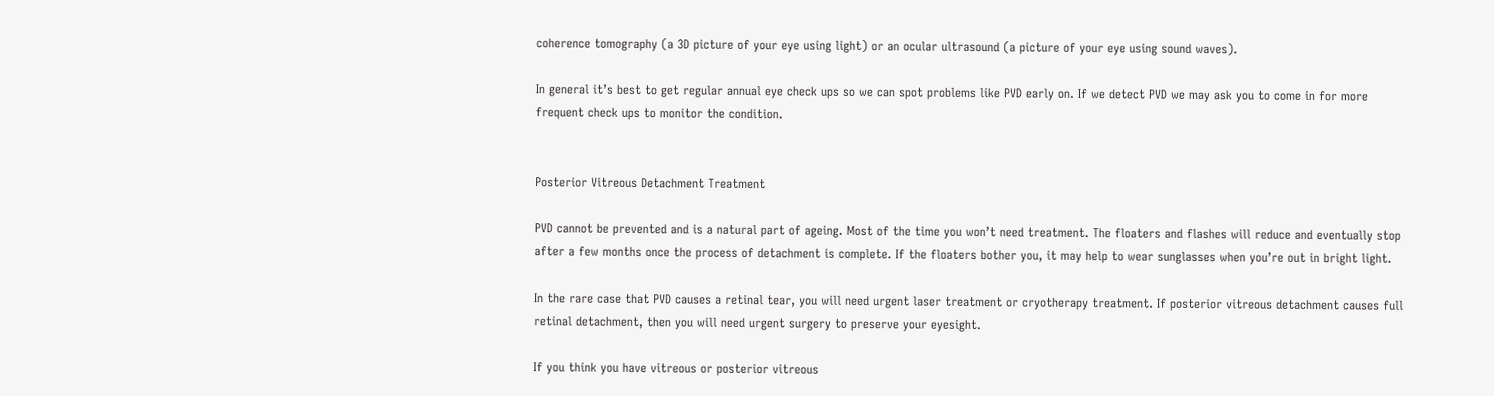coherence tomography (a 3D picture of your eye using light) or an ocular ultrasound (a picture of your eye using sound waves).

In general it’s best to get regular annual eye check ups so we can spot problems like PVD early on. If we detect PVD we may ask you to come in for more frequent check ups to monitor the condition.


Posterior Vitreous Detachment Treatment

PVD cannot be prevented and is a natural part of ageing. Most of the time you won’t need treatment. The floaters and flashes will reduce and eventually stop after a few months once the process of detachment is complete. If the floaters bother you, it may help to wear sunglasses when you’re out in bright light.

In the rare case that PVD causes a retinal tear, you will need urgent laser treatment or cryotherapy treatment. If posterior vitreous detachment causes full retinal detachment, then you will need urgent surgery to preserve your eyesight.

If you think you have vitreous or posterior vitreous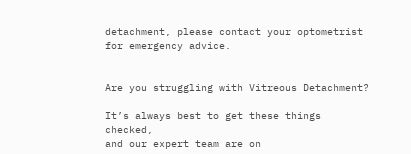detachment, please contact your optometrist for emergency advice.


Are you struggling with Vitreous Detachment?

It’s always best to get these things checked,
and our expert team are on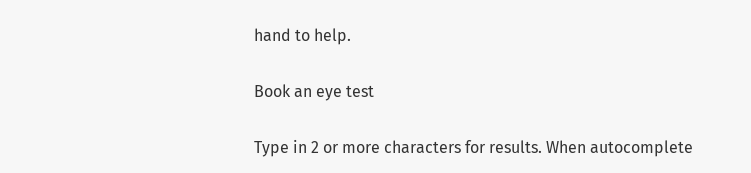hand to help.

Book an eye test

Type in 2 or more characters for results. When autocomplete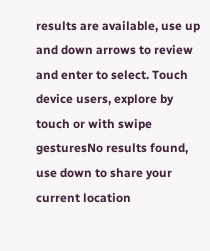results are available, use up and down arrows to review and enter to select. Touch device users, explore by touch or with swipe gesturesNo results found, use down to share your current location